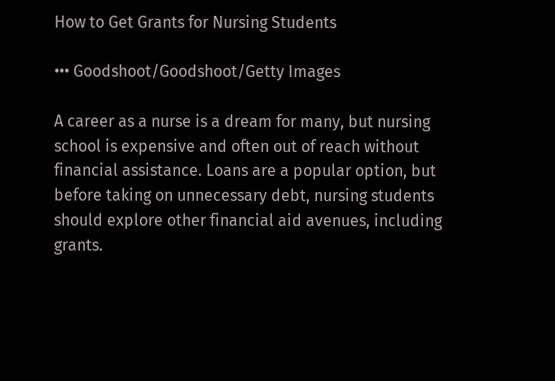How to Get Grants for Nursing Students

••• Goodshoot/Goodshoot/Getty Images

A career as a nurse is a dream for many, but nursing school is expensive and often out of reach without financial assistance. Loans are a popular option, but before taking on unnecessary debt, nursing students should explore other financial aid avenues, including grants.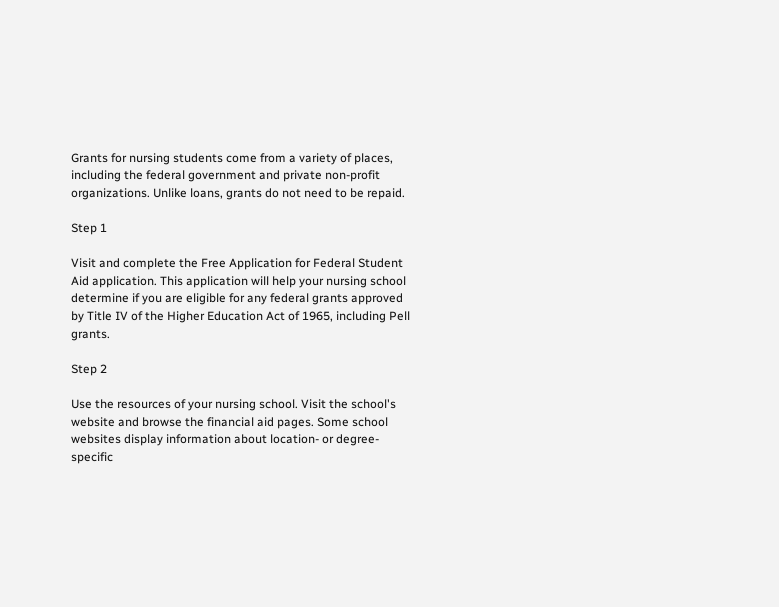Grants for nursing students come from a variety of places, including the federal government and private non-profit organizations. Unlike loans, grants do not need to be repaid.

Step 1

Visit and complete the Free Application for Federal Student Aid application. This application will help your nursing school determine if you are eligible for any federal grants approved by Title IV of the Higher Education Act of 1965, including Pell grants.

Step 2

Use the resources of your nursing school. Visit the school's website and browse the financial aid pages. Some school websites display information about location- or degree-specific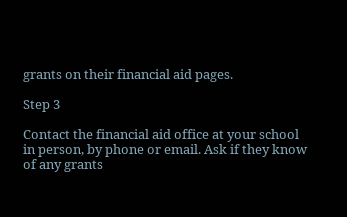grants on their financial aid pages.

Step 3

Contact the financial aid office at your school in person, by phone or email. Ask if they know of any grants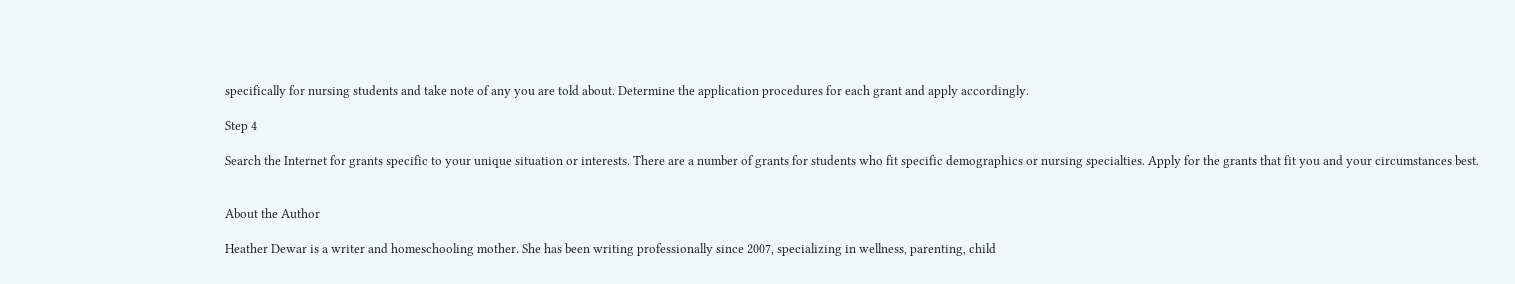specifically for nursing students and take note of any you are told about. Determine the application procedures for each grant and apply accordingly.

Step 4

Search the Internet for grants specific to your unique situation or interests. There are a number of grants for students who fit specific demographics or nursing specialties. Apply for the grants that fit you and your circumstances best.


About the Author

Heather Dewar is a writer and homeschooling mother. She has been writing professionally since 2007, specializing in wellness, parenting, child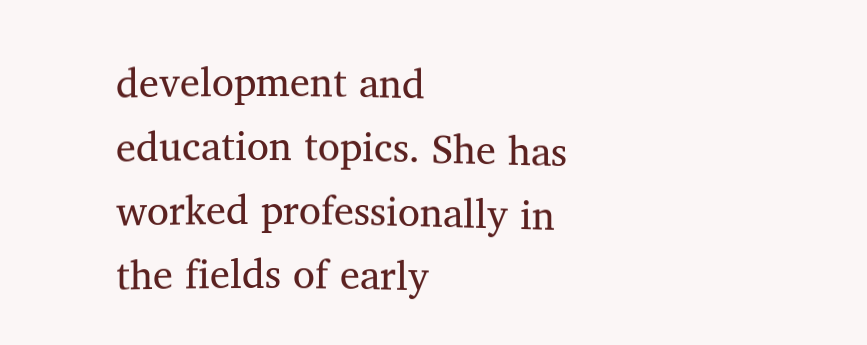development and education topics. She has worked professionally in the fields of early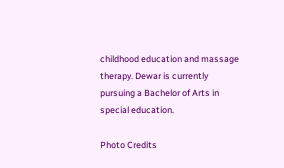childhood education and massage therapy. Dewar is currently pursuing a Bachelor of Arts in special education.

Photo Credits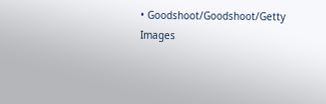• Goodshoot/Goodshoot/Getty Images